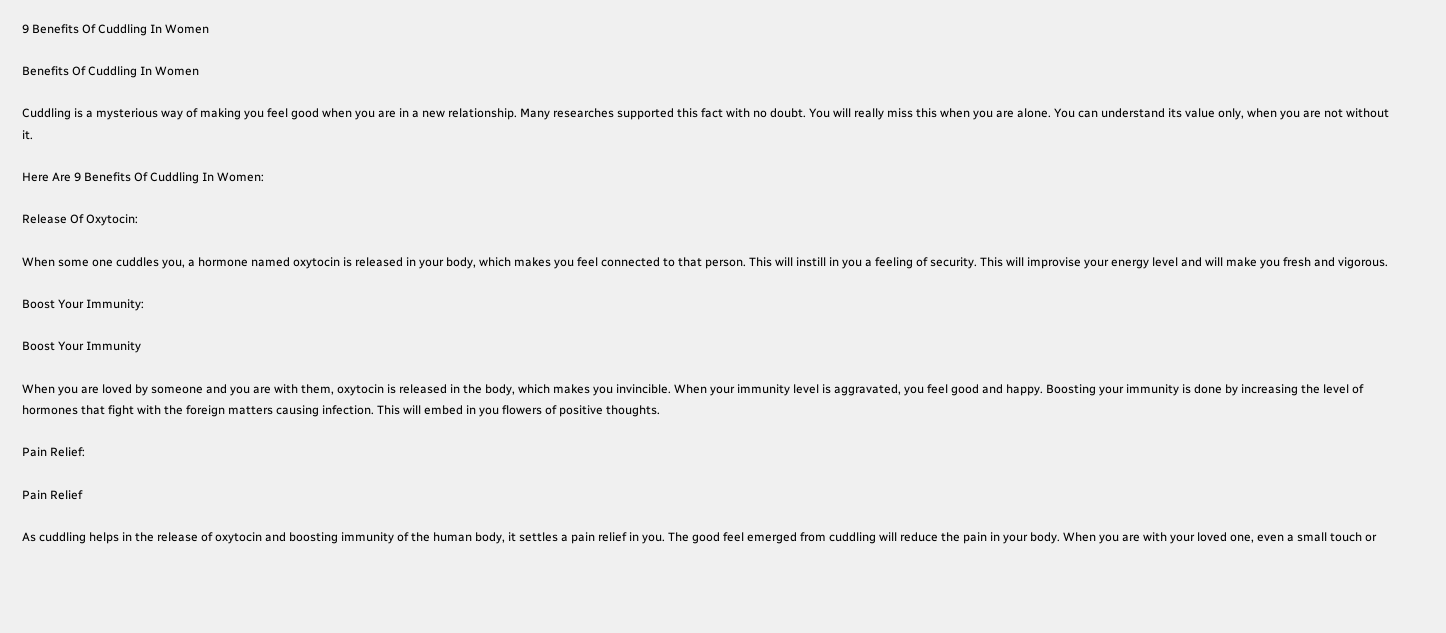9 Benefits Of Cuddling In Women

Benefits Of Cuddling In Women

Cuddling is a mysterious way of making you feel good when you are in a new relationship. Many researches supported this fact with no doubt. You will really miss this when you are alone. You can understand its value only, when you are not without it.

Here Are 9 Benefits Of Cuddling In Women:

Release Of Oxytocin:

When some one cuddles you, a hormone named oxytocin is released in your body, which makes you feel connected to that person. This will instill in you a feeling of security. This will improvise your energy level and will make you fresh and vigorous.

Boost Your Immunity:

Boost Your Immunity

When you are loved by someone and you are with them, oxytocin is released in the body, which makes you invincible. When your immunity level is aggravated, you feel good and happy. Boosting your immunity is done by increasing the level of hormones that fight with the foreign matters causing infection. This will embed in you flowers of positive thoughts.

Pain Relief:

Pain Relief

As cuddling helps in the release of oxytocin and boosting immunity of the human body, it settles a pain relief in you. The good feel emerged from cuddling will reduce the pain in your body. When you are with your loved one, even a small touch or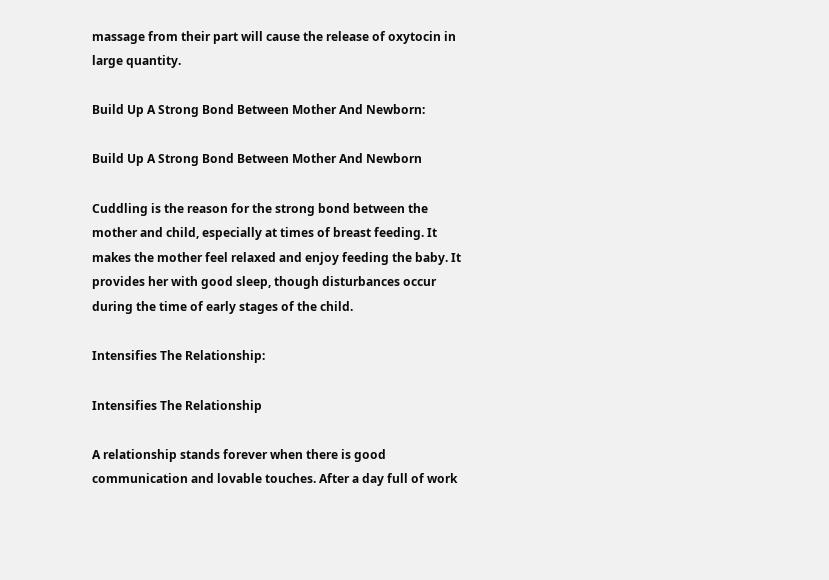massage from their part will cause the release of oxytocin in large quantity.

Build Up A Strong Bond Between Mother And Newborn:

Build Up A Strong Bond Between Mother And Newborn

Cuddling is the reason for the strong bond between the mother and child, especially at times of breast feeding. It makes the mother feel relaxed and enjoy feeding the baby. It provides her with good sleep, though disturbances occur during the time of early stages of the child.

Intensifies The Relationship:

Intensifies The Relationship

A relationship stands forever when there is good communication and lovable touches. After a day full of work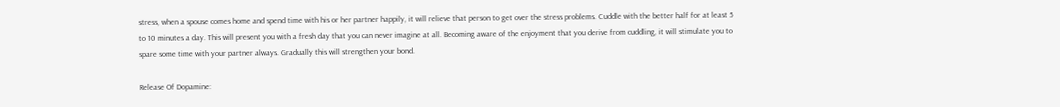stress, when a spouse comes home and spend time with his or her partner happily, it will relieve that person to get over the stress problems. Cuddle with the better half for at least 5 to 10 minutes a day. This will present you with a fresh day that you can never imagine at all. Becoming aware of the enjoyment that you derive from cuddling, it will stimulate you to spare some time with your partner always. Gradually this will strengthen your bond.

Release Of Dopamine: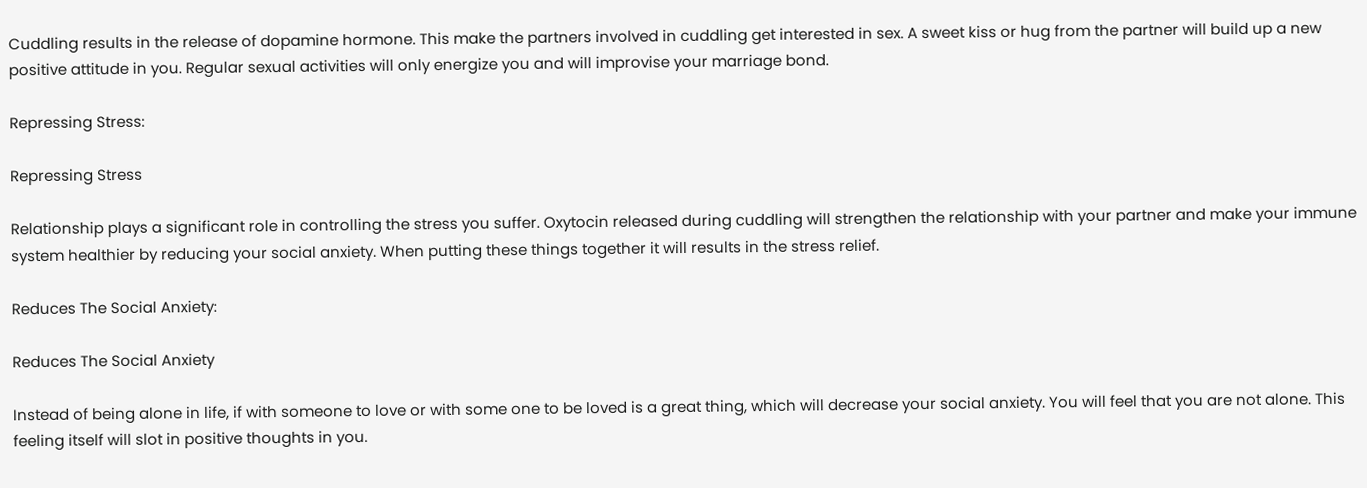Cuddling results in the release of dopamine hormone. This make the partners involved in cuddling get interested in sex. A sweet kiss or hug from the partner will build up a new positive attitude in you. Regular sexual activities will only energize you and will improvise your marriage bond.

Repressing Stress:

Repressing Stress

Relationship plays a significant role in controlling the stress you suffer. Oxytocin released during cuddling will strengthen the relationship with your partner and make your immune system healthier by reducing your social anxiety. When putting these things together it will results in the stress relief.

Reduces The Social Anxiety:

Reduces The Social Anxiety

Instead of being alone in life, if with someone to love or with some one to be loved is a great thing, which will decrease your social anxiety. You will feel that you are not alone. This feeling itself will slot in positive thoughts in you.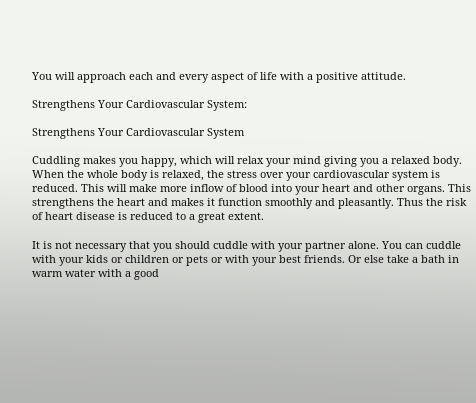You will approach each and every aspect of life with a positive attitude.

Strengthens Your Cardiovascular System:

Strengthens Your Cardiovascular System

Cuddling makes you happy, which will relax your mind giving you a relaxed body. When the whole body is relaxed, the stress over your cardiovascular system is reduced. This will make more inflow of blood into your heart and other organs. This strengthens the heart and makes it function smoothly and pleasantly. Thus the risk of heart disease is reduced to a great extent.

It is not necessary that you should cuddle with your partner alone. You can cuddle with your kids or children or pets or with your best friends. Or else take a bath in warm water with a good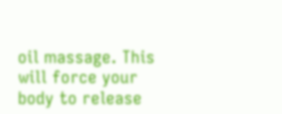oil massage. This will force your body to release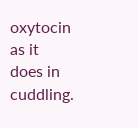oxytocin as it does in cuddling.